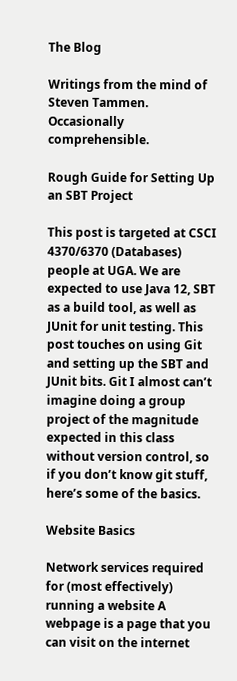The Blog

Writings from the mind of Steven Tammen. Occasionally comprehensible.

Rough Guide for Setting Up an SBT Project

This post is targeted at CSCI 4370/6370 (Databases) people at UGA. We are expected to use Java 12, SBT as a build tool, as well as JUnit for unit testing. This post touches on using Git and setting up the SBT and JUnit bits. Git I almost can’t imagine doing a group project of the magnitude expected in this class without version control, so if you don’t know git stuff, here’s some of the basics.

Website Basics

Network services required for (most effectively) running a website A webpage is a page that you can visit on the internet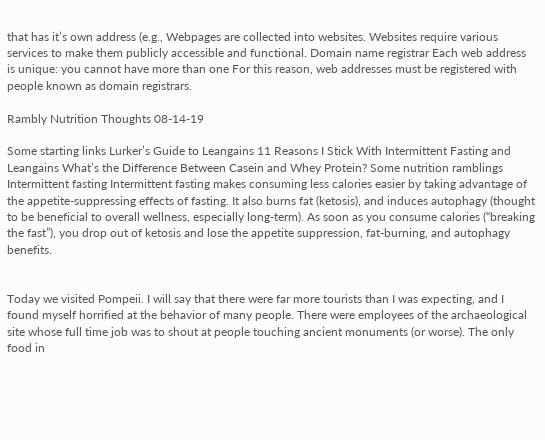that has it’s own address (e.g., Webpages are collected into websites. Websites require various services to make them publicly accessible and functional. Domain name registrar Each web address is unique: you cannot have more than one For this reason, web addresses must be registered with people known as domain registrars.

Rambly Nutrition Thoughts 08-14-19

Some starting links Lurker’s Guide to Leangains 11 Reasons I Stick With Intermittent Fasting and Leangains What’s the Difference Between Casein and Whey Protein? Some nutrition ramblings Intermittent fasting Intermittent fasting makes consuming less calories easier by taking advantage of the appetite-suppressing effects of fasting. It also burns fat (ketosis), and induces autophagy (thought to be beneficial to overall wellness, especially long-term). As soon as you consume calories (“breaking the fast”), you drop out of ketosis and lose the appetite suppression, fat-burning, and autophagy benefits.


Today we visited Pompeii. I will say that there were far more tourists than I was expecting, and I found myself horrified at the behavior of many people. There were employees of the archaeological site whose full time job was to shout at people touching ancient monuments (or worse). The only food in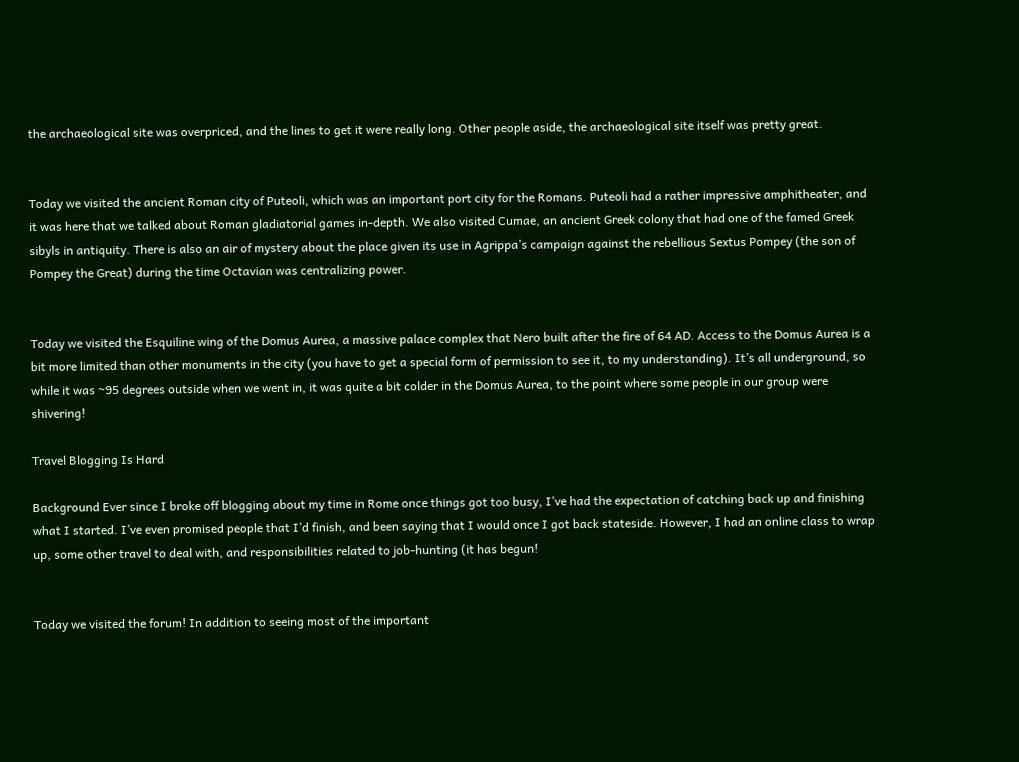the archaeological site was overpriced, and the lines to get it were really long. Other people aside, the archaeological site itself was pretty great.


Today we visited the ancient Roman city of Puteoli, which was an important port city for the Romans. Puteoli had a rather impressive amphitheater, and it was here that we talked about Roman gladiatorial games in-depth. We also visited Cumae, an ancient Greek colony that had one of the famed Greek sibyls in antiquity. There is also an air of mystery about the place given its use in Agrippa’s campaign against the rebellious Sextus Pompey (the son of Pompey the Great) during the time Octavian was centralizing power.


Today we visited the Esquiline wing of the Domus Aurea, a massive palace complex that Nero built after the fire of 64 AD. Access to the Domus Aurea is a bit more limited than other monuments in the city (you have to get a special form of permission to see it, to my understanding). It’s all underground, so while it was ~95 degrees outside when we went in, it was quite a bit colder in the Domus Aurea, to the point where some people in our group were shivering!

Travel Blogging Is Hard

Background Ever since I broke off blogging about my time in Rome once things got too busy, I’ve had the expectation of catching back up and finishing what I started. I’ve even promised people that I’d finish, and been saying that I would once I got back stateside. However, I had an online class to wrap up, some other travel to deal with, and responsibilities related to job-hunting (it has begun!


Today we visited the forum! In addition to seeing most of the important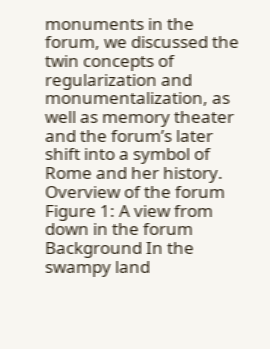monuments in the forum, we discussed the twin concepts of regularization and monumentalization, as well as memory theater and the forum’s later shift into a symbol of Rome and her history. Overview of the forum Figure 1: A view from down in the forum Background In the swampy land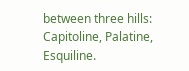between three hills: Capitoline, Palatine, Esquiline.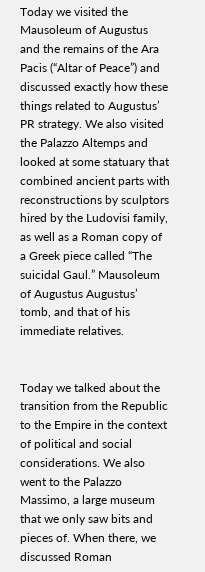Today we visited the Mausoleum of Augustus and the remains of the Ara Pacis (“Altar of Peace”) and discussed exactly how these things related to Augustus’ PR strategy. We also visited the Palazzo Altemps and looked at some statuary that combined ancient parts with reconstructions by sculptors hired by the Ludovisi family, as well as a Roman copy of a Greek piece called “The suicidal Gaul.” Mausoleum of Augustus Augustus’ tomb, and that of his immediate relatives.


Today we talked about the transition from the Republic to the Empire in the context of political and social considerations. We also went to the Palazzo Massimo, a large museum that we only saw bits and pieces of. When there, we discussed Roman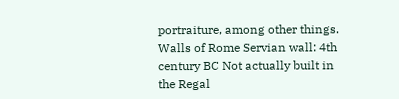portraiture, among other things. Walls of Rome Servian wall: 4th century BC Not actually built in the Regal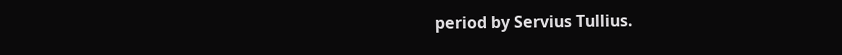period by Servius Tullius.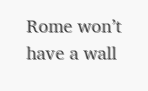Rome won’t have a wall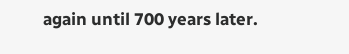again until 700 years later.